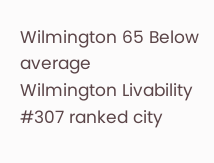Wilmington 65 Below average
Wilmington Livability #307 ranked city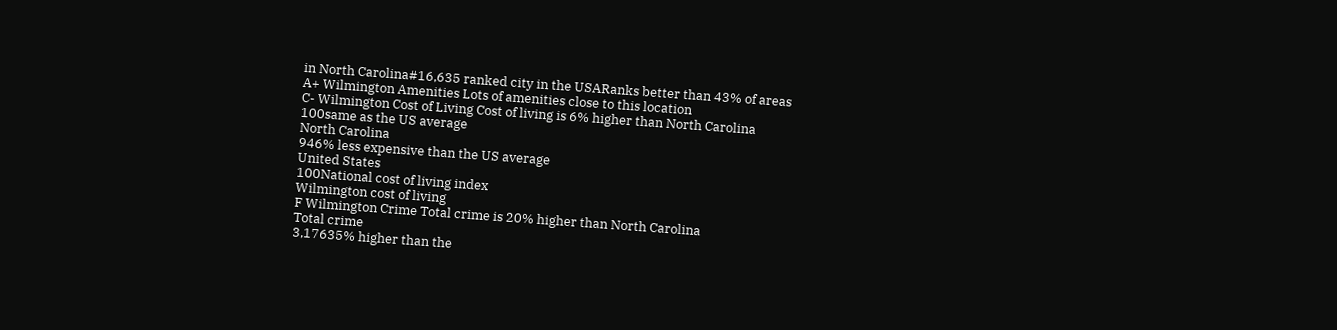in North Carolina#16,635 ranked city in the USARanks better than 43% of areas
A+ Wilmington Amenities Lots of amenities close to this location
C- Wilmington Cost of Living Cost of living is 6% higher than North Carolina
100same as the US average
North Carolina
946% less expensive than the US average
United States
100National cost of living index
Wilmington cost of living
F Wilmington Crime Total crime is 20% higher than North Carolina
Total crime
3,17635% higher than the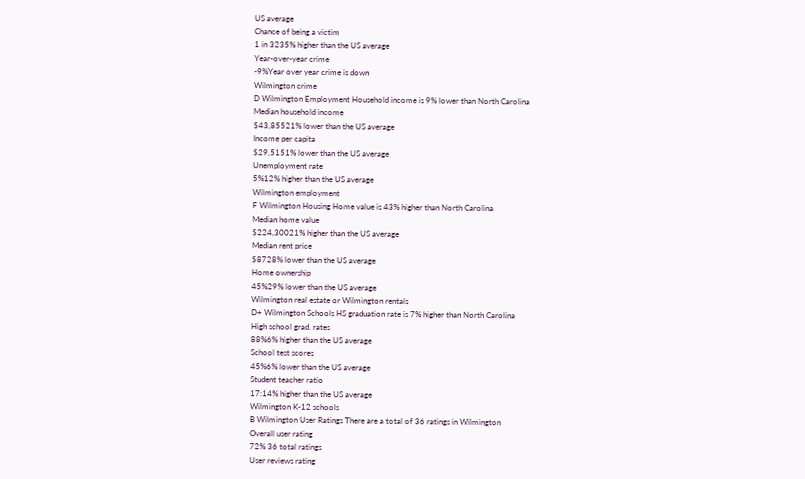US average
Chance of being a victim
1 in 3235% higher than the US average
Year-over-year crime
-9%Year over year crime is down
Wilmington crime
D Wilmington Employment Household income is 9% lower than North Carolina
Median household income
$43,85521% lower than the US average
Income per capita
$29,5151% lower than the US average
Unemployment rate
5%12% higher than the US average
Wilmington employment
F Wilmington Housing Home value is 43% higher than North Carolina
Median home value
$224,30021% higher than the US average
Median rent price
$8728% lower than the US average
Home ownership
45%29% lower than the US average
Wilmington real estate or Wilmington rentals
D+ Wilmington Schools HS graduation rate is 7% higher than North Carolina
High school grad. rates
88%6% higher than the US average
School test scores
45%6% lower than the US average
Student teacher ratio
17:14% higher than the US average
Wilmington K-12 schools
B Wilmington User Ratings There are a total of 36 ratings in Wilmington
Overall user rating
72% 36 total ratings
User reviews rating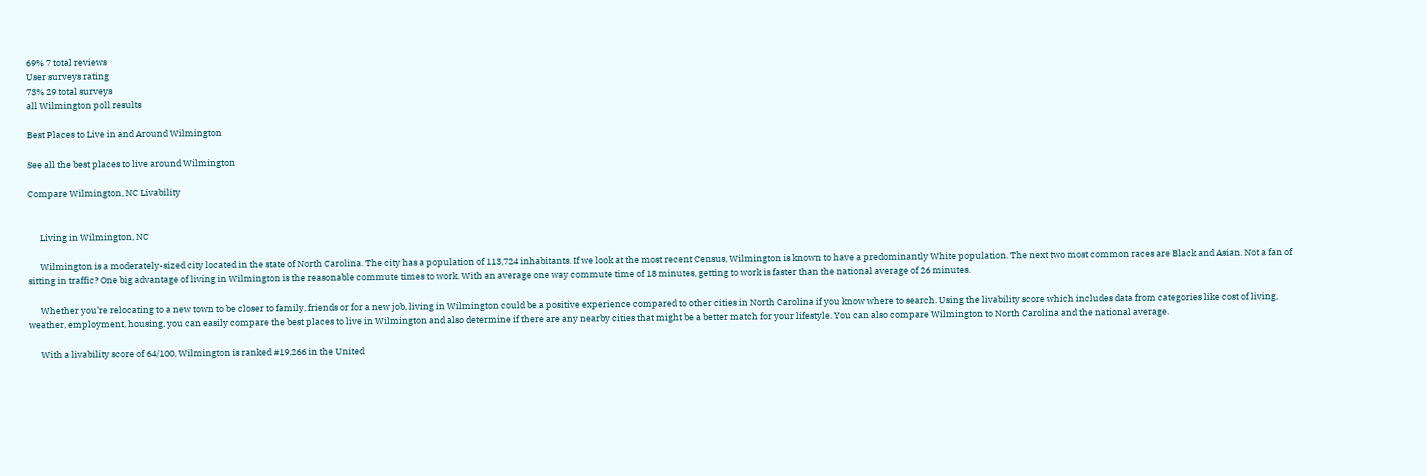69% 7 total reviews
User surveys rating
73% 29 total surveys
all Wilmington poll results

Best Places to Live in and Around Wilmington

See all the best places to live around Wilmington

Compare Wilmington, NC Livability


      Living in Wilmington, NC

      Wilmington is a moderately-sized city located in the state of North Carolina. The city has a population of 113,724 inhabitants. If we look at the most recent Census, Wilmington is known to have a predominantly White population. The next two most common races are Black and Asian. Not a fan of sitting in traffic? One big advantage of living in Wilmington is the reasonable commute times to work. With an average one way commute time of 18 minutes, getting to work is faster than the national average of 26 minutes.

      Whether you’re relocating to a new town to be closer to family, friends or for a new job, living in Wilmington could be a positive experience compared to other cities in North Carolina if you know where to search. Using the livability score which includes data from categories like cost of living, weather, employment, housing, you can easily compare the best places to live in Wilmington and also determine if there are any nearby cities that might be a better match for your lifestyle. You can also compare Wilmington to North Carolina and the national average.

      With a livability score of 64/100, Wilmington is ranked #19,266 in the United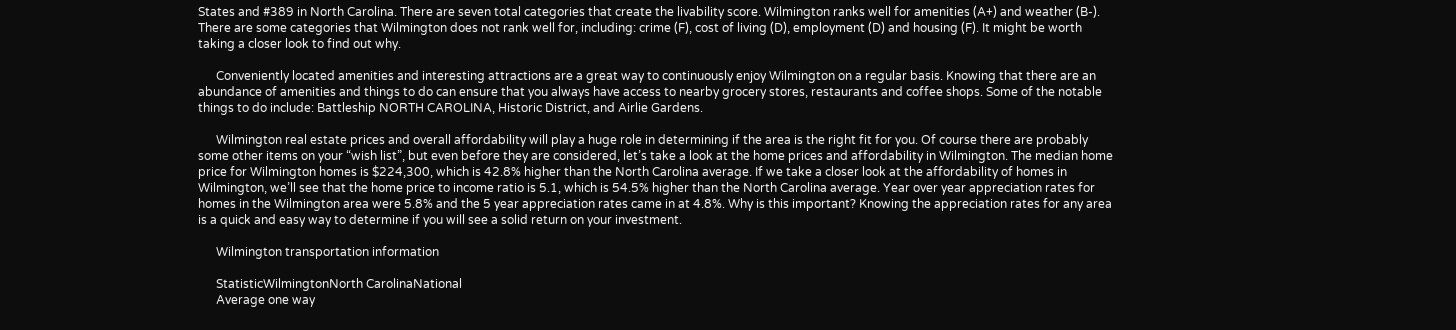States and #389 in North Carolina. There are seven total categories that create the livability score. Wilmington ranks well for amenities (A+) and weather (B-). There are some categories that Wilmington does not rank well for, including: crime (F), cost of living (D), employment (D) and housing (F). It might be worth taking a closer look to find out why.

      Conveniently located amenities and interesting attractions are a great way to continuously enjoy Wilmington on a regular basis. Knowing that there are an abundance of amenities and things to do can ensure that you always have access to nearby grocery stores, restaurants and coffee shops. Some of the notable things to do include: Battleship NORTH CAROLINA, Historic District, and Airlie Gardens.

      Wilmington real estate prices and overall affordability will play a huge role in determining if the area is the right fit for you. Of course there are probably some other items on your “wish list”, but even before they are considered, let’s take a look at the home prices and affordability in Wilmington. The median home price for Wilmington homes is $224,300, which is 42.8% higher than the North Carolina average. If we take a closer look at the affordability of homes in Wilmington, we’ll see that the home price to income ratio is 5.1, which is 54.5% higher than the North Carolina average. Year over year appreciation rates for homes in the Wilmington area were 5.8% and the 5 year appreciation rates came in at 4.8%. Why is this important? Knowing the appreciation rates for any area is a quick and easy way to determine if you will see a solid return on your investment.

      Wilmington transportation information

      StatisticWilmingtonNorth CarolinaNational
      Average one way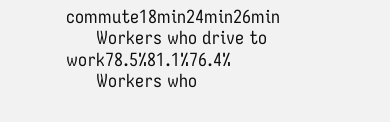commute18min24min26min
      Workers who drive to work78.5%81.1%76.4%
      Workers who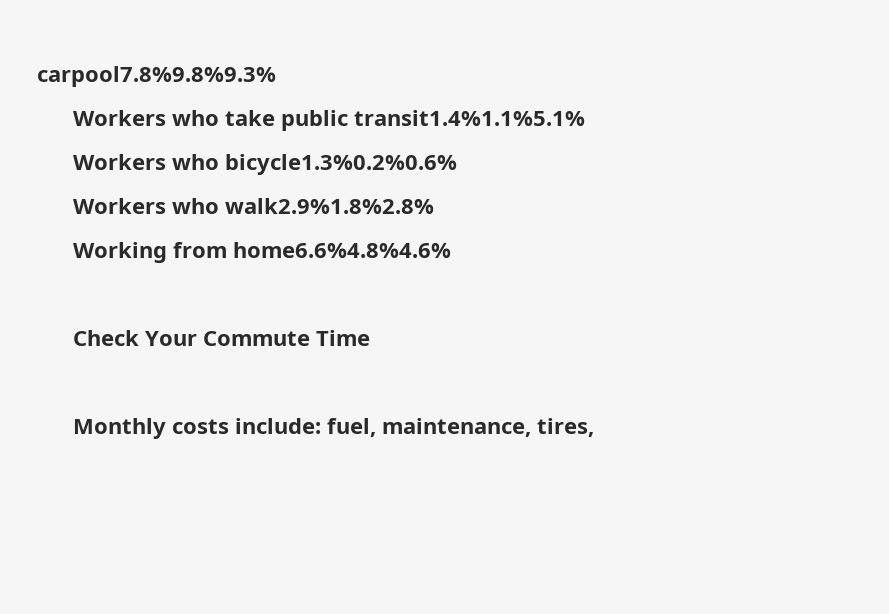carpool7.8%9.8%9.3%
      Workers who take public transit1.4%1.1%5.1%
      Workers who bicycle1.3%0.2%0.6%
      Workers who walk2.9%1.8%2.8%
      Working from home6.6%4.8%4.6%

      Check Your Commute Time

      Monthly costs include: fuel, maintenance, tires,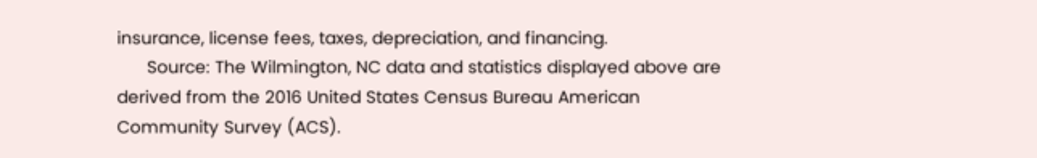insurance, license fees, taxes, depreciation, and financing.
      Source: The Wilmington, NC data and statistics displayed above are derived from the 2016 United States Census Bureau American Community Survey (ACS).